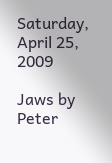Saturday, April 25, 2009

Jaws by Peter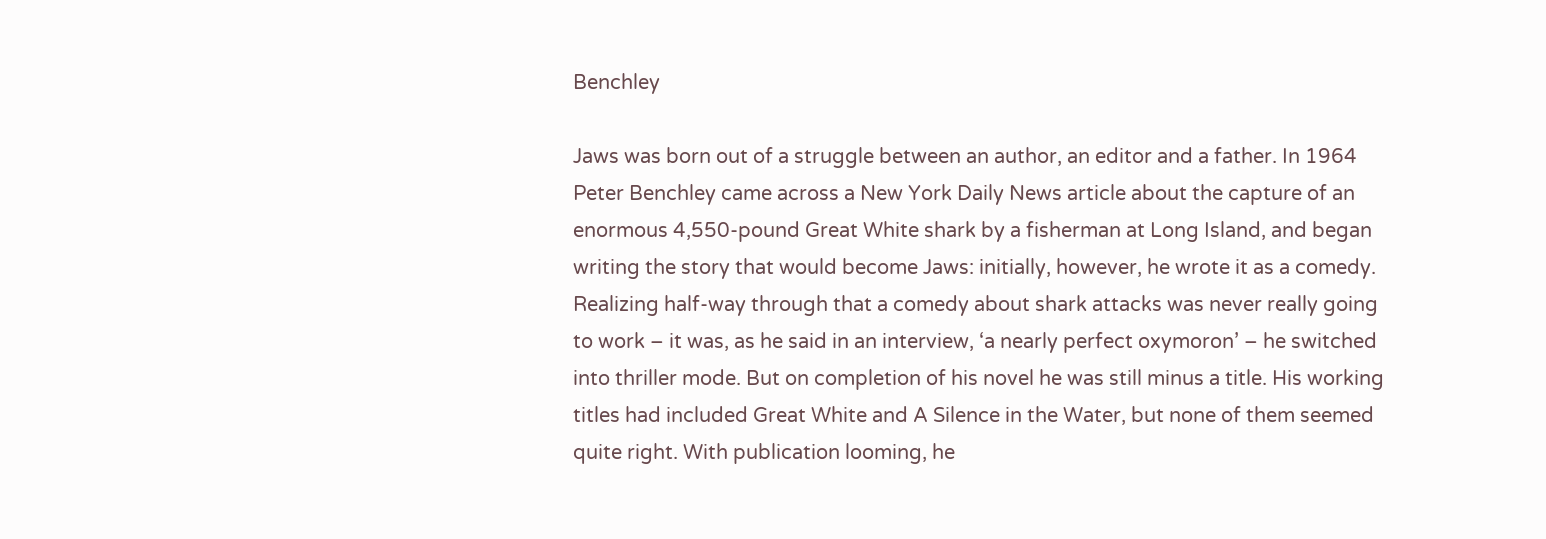Benchley

Jaws was born out of a struggle between an author, an editor and a father. In 1964 Peter Benchley came across a New York Daily News article about the capture of an enormous 4,550-pound Great White shark by a fisherman at Long Island, and began writing the story that would become Jaws: initially, however, he wrote it as a comedy. Realizing half-way through that a comedy about shark attacks was never really going to work – it was, as he said in an interview, ‘a nearly perfect oxymoron’ – he switched into thriller mode. But on completion of his novel he was still minus a title. His working titles had included Great White and A Silence in the Water, but none of them seemed quite right. With publication looming, he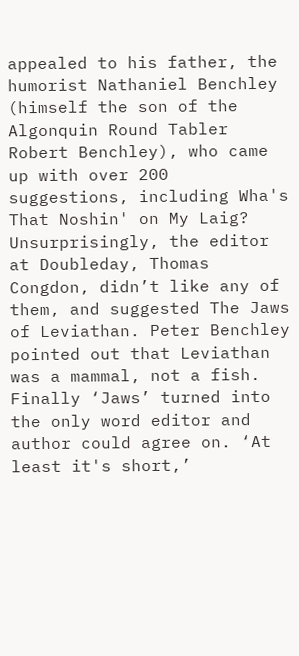appealed to his father, the humorist Nathaniel Benchley (himself the son of the Algonquin Round Tabler Robert Benchley), who came up with over 200 suggestions, including Wha's That Noshin' on My Laig? Unsurprisingly, the editor at Doubleday, Thomas Congdon, didn’t like any of them, and suggested The Jaws of Leviathan. Peter Benchley pointed out that Leviathan was a mammal, not a fish. Finally ‘Jaws’ turned into the only word editor and author could agree on. ‘At least it's short,’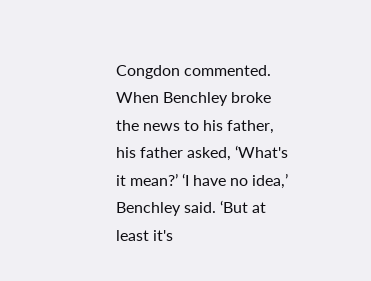Congdon commented. When Benchley broke the news to his father, his father asked, ‘What's it mean?’ ‘I have no idea,’ Benchley said. ‘But at least it's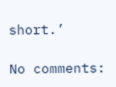short.’

No comments: